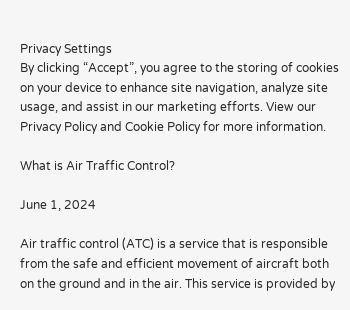Privacy Settings
By clicking “Accept”, you agree to the storing of cookies on your device to enhance site navigation, analyze site usage, and assist in our marketing efforts. View our Privacy Policy and Cookie Policy for more information.

What is Air Traffic Control?

June 1, 2024

Air traffic control (ATC) is a service that is responsible from the safe and efficient movement of aircraft both on the ground and in the air. This service is provided by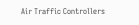Air Traffic Controllers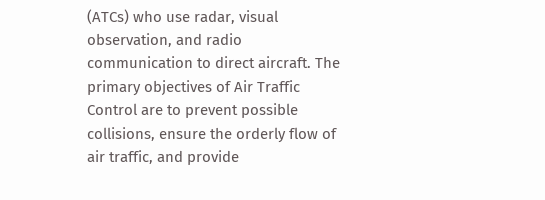(ATCs) who use radar, visual observation, and radio communication to direct aircraft. The primary objectives of Air Traffic Control are to prevent possible collisions, ensure the orderly flow of air traffic, and provide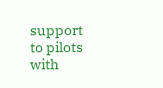support to pilots with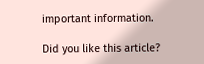important information.

Did you like this article?